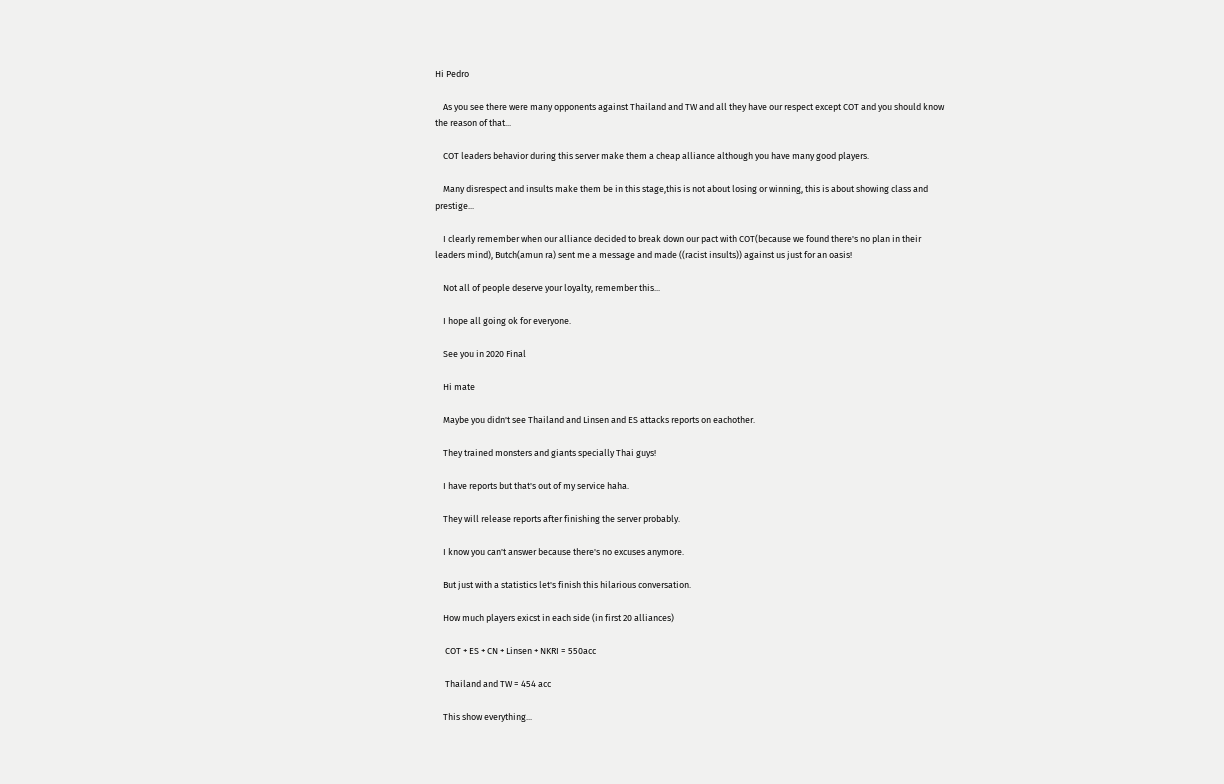Hi Pedro

    As you see there were many opponents against Thailand and TW and all they have our respect except COT and you should know the reason of that...

    COT leaders behavior during this server make them a cheap alliance although you have many good players.

    Many disrespect and insults make them be in this stage,this is not about losing or winning, this is about showing class and prestige...

    I clearly remember when our alliance decided to break down our pact with COT(because we found there's no plan in their leaders mind), Butch(amun ra) sent me a message and made ((racist insults)) against us just for an oasis!

    Not all of people deserve your loyalty, remember this...

    I hope all going ok for everyone.

    See you in 2020 Final

    Hi mate

    Maybe you didn't see Thailand and Linsen and ES attacks reports on eachother.

    They trained monsters and giants specially Thai guys!

    I have reports but that's out of my service haha.

    They will release reports after finishing the server probably.

    I know you can't answer because there's no excuses anymore.

    But just with a statistics let's finish this hilarious conversation.

    How much players exicst in each side (in first 20 alliances)

     COT + ES + CN + Linsen + NKRI = 550acc

     Thailand and TW = 454 acc

    This show everything...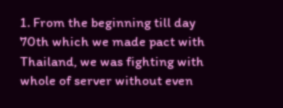1. From the beginning till day 70th which we made pact with Thailand, we was fighting with whole of server without even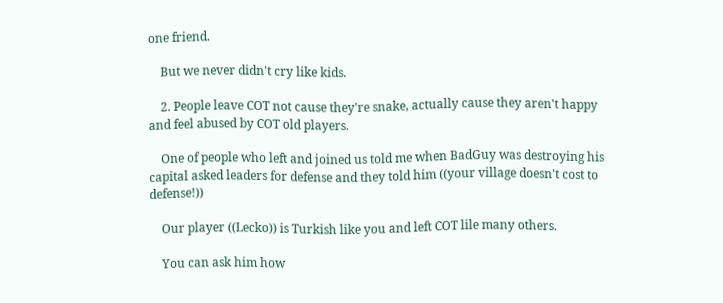one friend.

    But we never didn't cry like kids.

    2. People leave COT not cause they're snake, actually cause they aren't happy and feel abused by COT old players.

    One of people who left and joined us told me when BadGuy was destroying his capital asked leaders for defense and they told him ((your village doesn't cost to defense!))

    Our player ((Lecko)) is Turkish like you and left COT lile many others.

    You can ask him how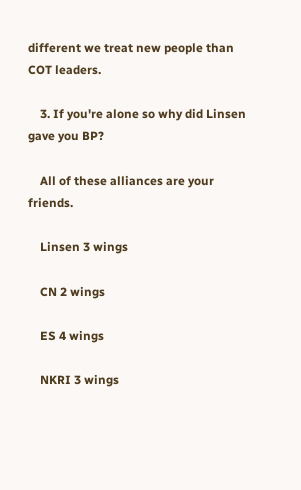different we treat new people than COT leaders.

    3. If you're alone so why did Linsen gave you BP?

    All of these alliances are your friends.

    Linsen 3 wings

    CN 2 wings

    ES 4 wings

    NKRI 3 wings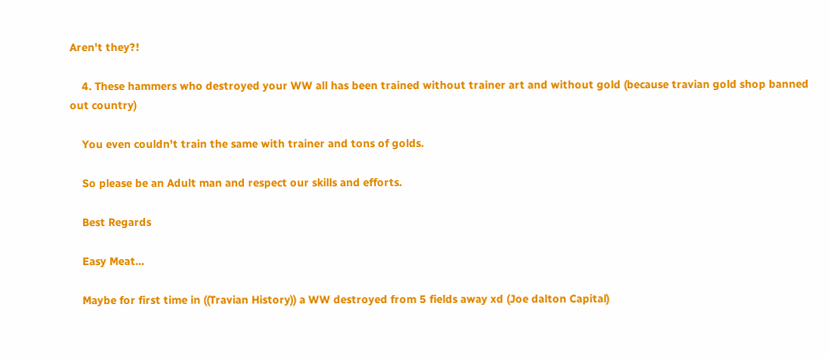Aren't they?!

    4. These hammers who destroyed your WW all has been trained without trainer art and without gold (because travian gold shop banned out country)

    You even couldn't train the same with trainer and tons of golds.

    So please be an Adult man and respect our skills and efforts.

    Best Regards

    Easy Meat...

    Maybe for first time in ((Travian History)) a WW destroyed from 5 fields away xd (Joe dalton Capital)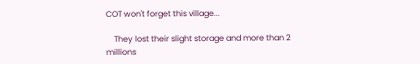COT won't forget this village...

    They lost their slight storage and more than 2 millions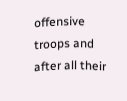offensive troops and after all their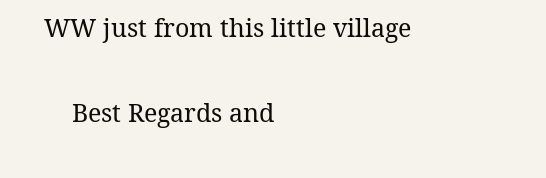WW just from this little village

    Best Regards and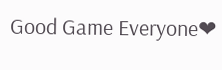Good Game Everyone❤